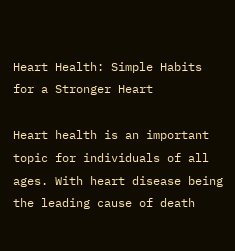Heart Health: Simple Habits for a Stronger Heart

Heart health is an important topic for individuals of all ages. With heart disease being the leading cause of death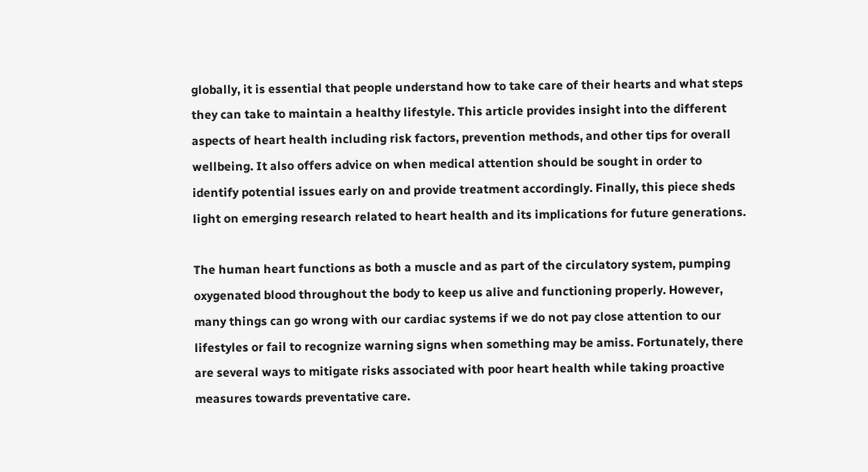globally, it is essential that people understand how to take care of their hearts and what steps they can take to maintain a healthy lifestyle. This article provides insight into the different aspects of heart health including risk factors, prevention methods, and other tips for overall wellbeing. It also offers advice on when medical attention should be sought in order to identify potential issues early on and provide treatment accordingly. Finally, this piece sheds light on emerging research related to heart health and its implications for future generations.

The human heart functions as both a muscle and as part of the circulatory system, pumping oxygenated blood throughout the body to keep us alive and functioning properly. However, many things can go wrong with our cardiac systems if we do not pay close attention to our lifestyles or fail to recognize warning signs when something may be amiss. Fortunately, there are several ways to mitigate risks associated with poor heart health while taking proactive measures towards preventative care.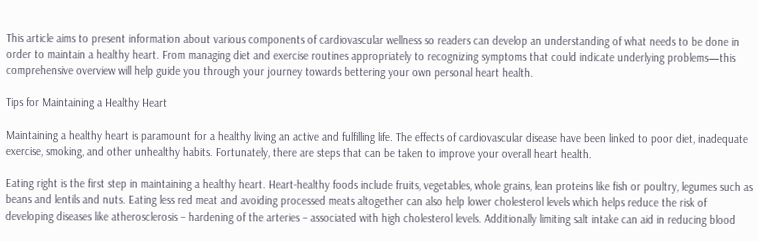This article aims to present information about various components of cardiovascular wellness so readers can develop an understanding of what needs to be done in order to maintain a healthy heart. From managing diet and exercise routines appropriately to recognizing symptoms that could indicate underlying problems—this comprehensive overview will help guide you through your journey towards bettering your own personal heart health.

Tips for Maintaining a Healthy Heart

Maintaining a healthy heart is paramount for a healthy living an active and fulfilling life. The effects of cardiovascular disease have been linked to poor diet, inadequate exercise, smoking, and other unhealthy habits. Fortunately, there are steps that can be taken to improve your overall heart health.

Eating right is the first step in maintaining a healthy heart. Heart-healthy foods include fruits, vegetables, whole grains, lean proteins like fish or poultry, legumes such as beans and lentils and nuts. Eating less red meat and avoiding processed meats altogether can also help lower cholesterol levels which helps reduce the risk of developing diseases like atherosclerosis – hardening of the arteries – associated with high cholesterol levels. Additionally limiting salt intake can aid in reducing blood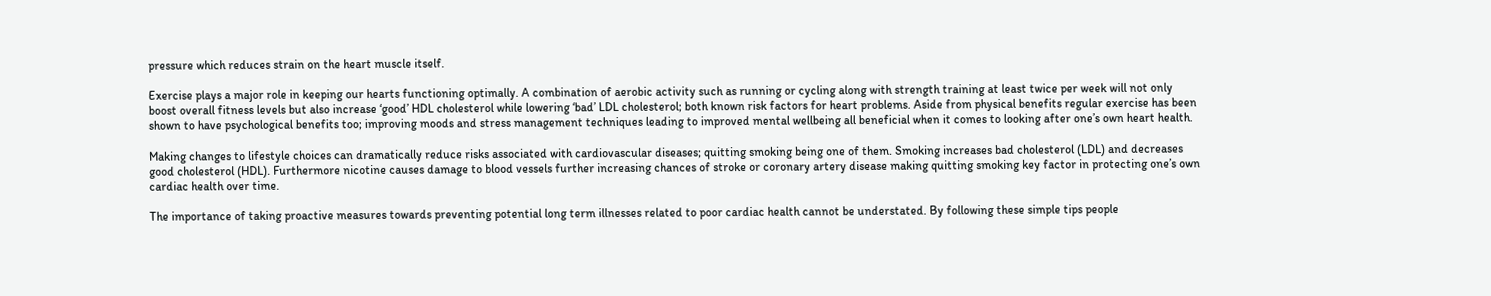pressure which reduces strain on the heart muscle itself.

Exercise plays a major role in keeping our hearts functioning optimally. A combination of aerobic activity such as running or cycling along with strength training at least twice per week will not only boost overall fitness levels but also increase ‘good’ HDL cholesterol while lowering ‘bad’ LDL cholesterol; both known risk factors for heart problems. Aside from physical benefits regular exercise has been shown to have psychological benefits too; improving moods and stress management techniques leading to improved mental wellbeing all beneficial when it comes to looking after one’s own heart health.

Making changes to lifestyle choices can dramatically reduce risks associated with cardiovascular diseases; quitting smoking being one of them. Smoking increases bad cholesterol (LDL) and decreases good cholesterol (HDL). Furthermore nicotine causes damage to blood vessels further increasing chances of stroke or coronary artery disease making quitting smoking key factor in protecting one’s own cardiac health over time.

The importance of taking proactive measures towards preventing potential long term illnesses related to poor cardiac health cannot be understated. By following these simple tips people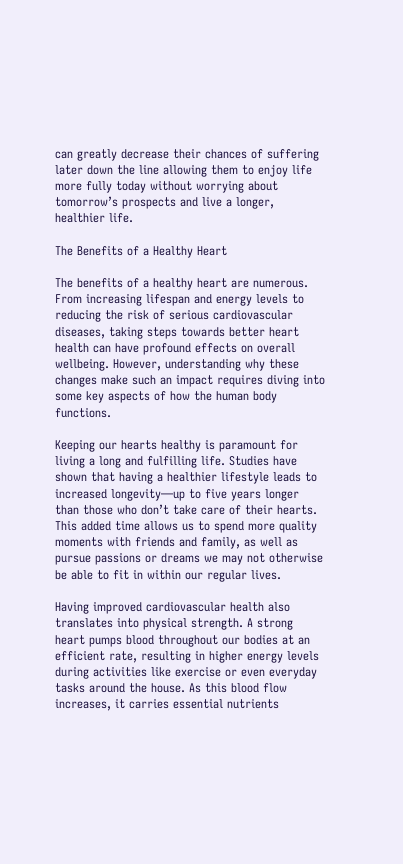can greatly decrease their chances of suffering later down the line allowing them to enjoy life more fully today without worrying about tomorrow’s prospects and live a longer, healthier life.

The Benefits of a Healthy Heart

The benefits of a healthy heart are numerous. From increasing lifespan and energy levels to reducing the risk of serious cardiovascular diseases, taking steps towards better heart health can have profound effects on overall wellbeing. However, understanding why these changes make such an impact requires diving into some key aspects of how the human body functions.

Keeping our hearts healthy is paramount for living a long and fulfilling life. Studies have shown that having a healthier lifestyle leads to increased longevity—up to five years longer than those who don’t take care of their hearts. This added time allows us to spend more quality moments with friends and family, as well as pursue passions or dreams we may not otherwise be able to fit in within our regular lives.

Having improved cardiovascular health also translates into physical strength. A strong heart pumps blood throughout our bodies at an efficient rate, resulting in higher energy levels during activities like exercise or even everyday tasks around the house. As this blood flow increases, it carries essential nutrients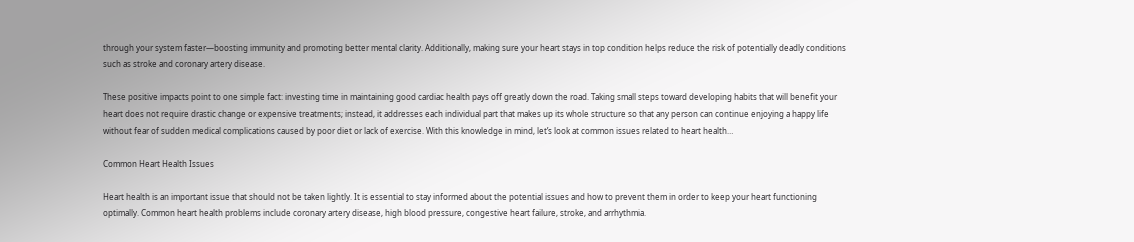through your system faster—boosting immunity and promoting better mental clarity. Additionally, making sure your heart stays in top condition helps reduce the risk of potentially deadly conditions such as stroke and coronary artery disease.

These positive impacts point to one simple fact: investing time in maintaining good cardiac health pays off greatly down the road. Taking small steps toward developing habits that will benefit your heart does not require drastic change or expensive treatments; instead, it addresses each individual part that makes up its whole structure so that any person can continue enjoying a happy life without fear of sudden medical complications caused by poor diet or lack of exercise. With this knowledge in mind, let’s look at common issues related to heart health…

Common Heart Health Issues

Heart health is an important issue that should not be taken lightly. It is essential to stay informed about the potential issues and how to prevent them in order to keep your heart functioning optimally. Common heart health problems include coronary artery disease, high blood pressure, congestive heart failure, stroke, and arrhythmia.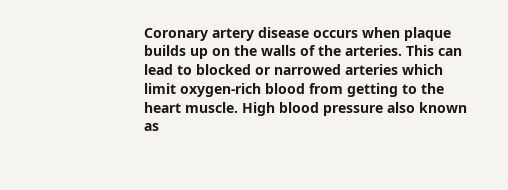Coronary artery disease occurs when plaque builds up on the walls of the arteries. This can lead to blocked or narrowed arteries which limit oxygen-rich blood from getting to the heart muscle. High blood pressure also known as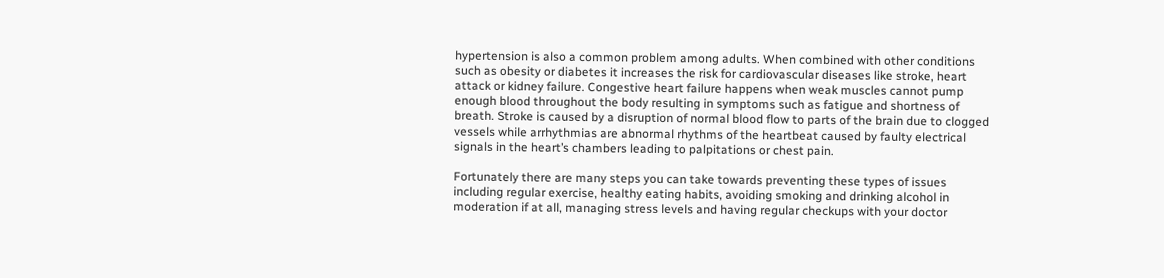hypertension is also a common problem among adults. When combined with other conditions such as obesity or diabetes it increases the risk for cardiovascular diseases like stroke, heart attack or kidney failure. Congestive heart failure happens when weak muscles cannot pump enough blood throughout the body resulting in symptoms such as fatigue and shortness of breath. Stroke is caused by a disruption of normal blood flow to parts of the brain due to clogged vessels while arrhythmias are abnormal rhythms of the heartbeat caused by faulty electrical signals in the heart’s chambers leading to palpitations or chest pain.

Fortunately there are many steps you can take towards preventing these types of issues including regular exercise, healthy eating habits, avoiding smoking and drinking alcohol in moderation if at all, managing stress levels and having regular checkups with your doctor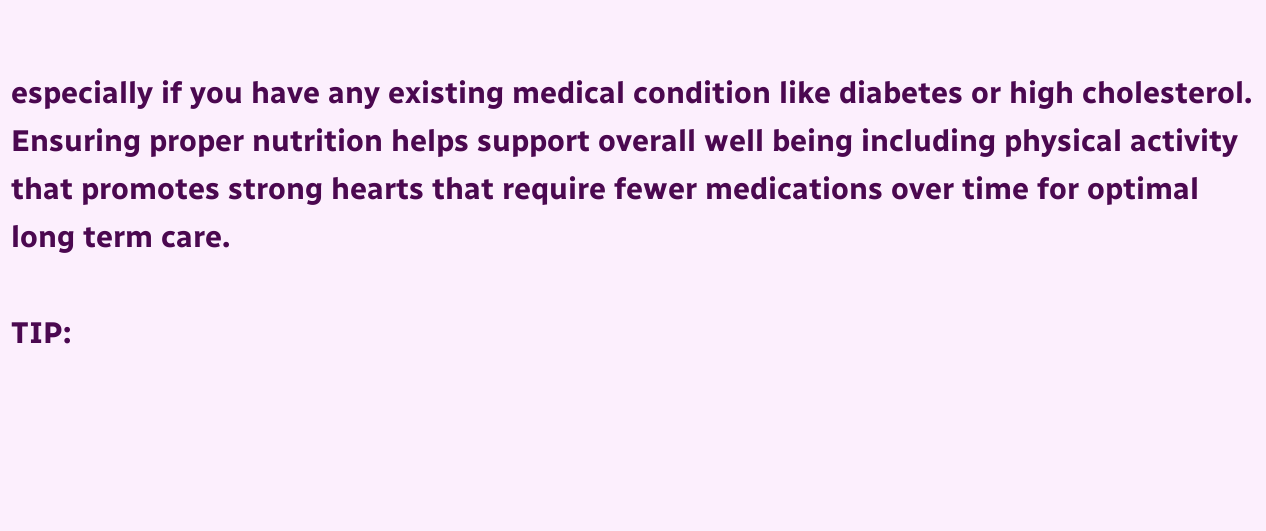especially if you have any existing medical condition like diabetes or high cholesterol. Ensuring proper nutrition helps support overall well being including physical activity that promotes strong hearts that require fewer medications over time for optimal long term care.

TIP: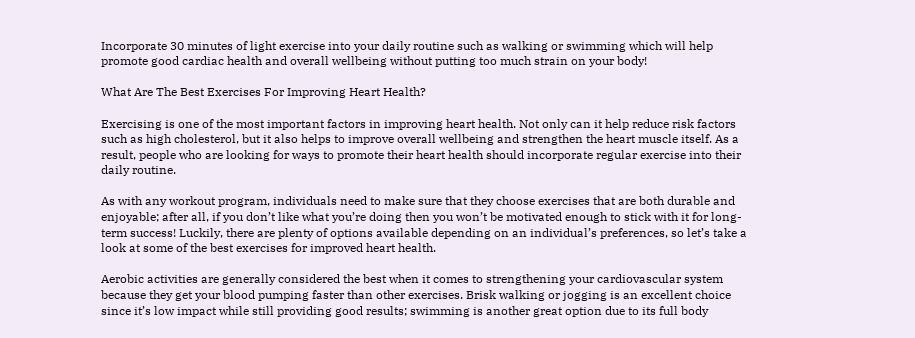Incorporate 30 minutes of light exercise into your daily routine such as walking or swimming which will help promote good cardiac health and overall wellbeing without putting too much strain on your body!

What Are The Best Exercises For Improving Heart Health?

Exercising is one of the most important factors in improving heart health. Not only can it help reduce risk factors such as high cholesterol, but it also helps to improve overall wellbeing and strengthen the heart muscle itself. As a result, people who are looking for ways to promote their heart health should incorporate regular exercise into their daily routine.

As with any workout program, individuals need to make sure that they choose exercises that are both durable and enjoyable; after all, if you don’t like what you’re doing then you won’t be motivated enough to stick with it for long-term success! Luckily, there are plenty of options available depending on an individual’s preferences, so let’s take a look at some of the best exercises for improved heart health.

Aerobic activities are generally considered the best when it comes to strengthening your cardiovascular system because they get your blood pumping faster than other exercises. Brisk walking or jogging is an excellent choice since it’s low impact while still providing good results; swimming is another great option due to its full body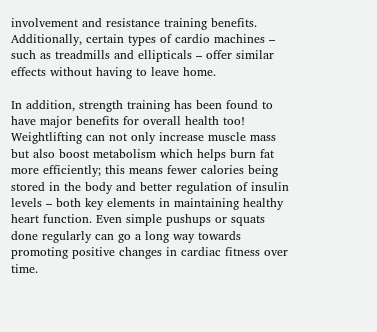involvement and resistance training benefits. Additionally, certain types of cardio machines – such as treadmills and ellipticals – offer similar effects without having to leave home.

In addition, strength training has been found to have major benefits for overall health too! Weightlifting can not only increase muscle mass but also boost metabolism which helps burn fat more efficiently; this means fewer calories being stored in the body and better regulation of insulin levels – both key elements in maintaining healthy heart function. Even simple pushups or squats done regularly can go a long way towards promoting positive changes in cardiac fitness over time.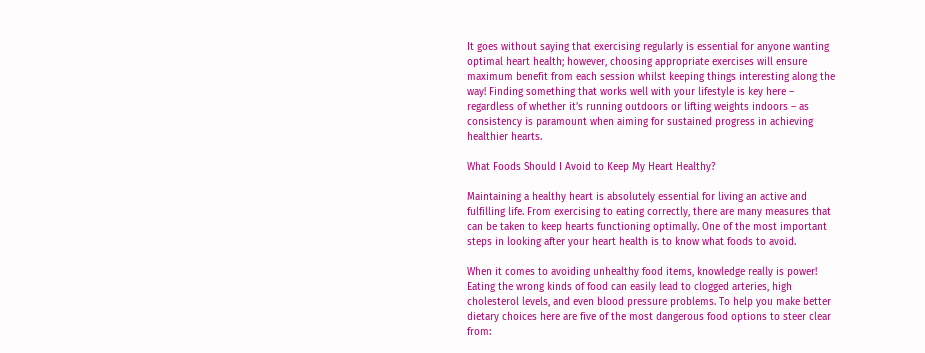It goes without saying that exercising regularly is essential for anyone wanting optimal heart health; however, choosing appropriate exercises will ensure maximum benefit from each session whilst keeping things interesting along the way! Finding something that works well with your lifestyle is key here – regardless of whether it’s running outdoors or lifting weights indoors – as consistency is paramount when aiming for sustained progress in achieving healthier hearts.

What Foods Should I Avoid to Keep My Heart Healthy?

Maintaining a healthy heart is absolutely essential for living an active and fulfilling life. From exercising to eating correctly, there are many measures that can be taken to keep hearts functioning optimally. One of the most important steps in looking after your heart health is to know what foods to avoid.

When it comes to avoiding unhealthy food items, knowledge really is power! Eating the wrong kinds of food can easily lead to clogged arteries, high cholesterol levels, and even blood pressure problems. To help you make better dietary choices here are five of the most dangerous food options to steer clear from: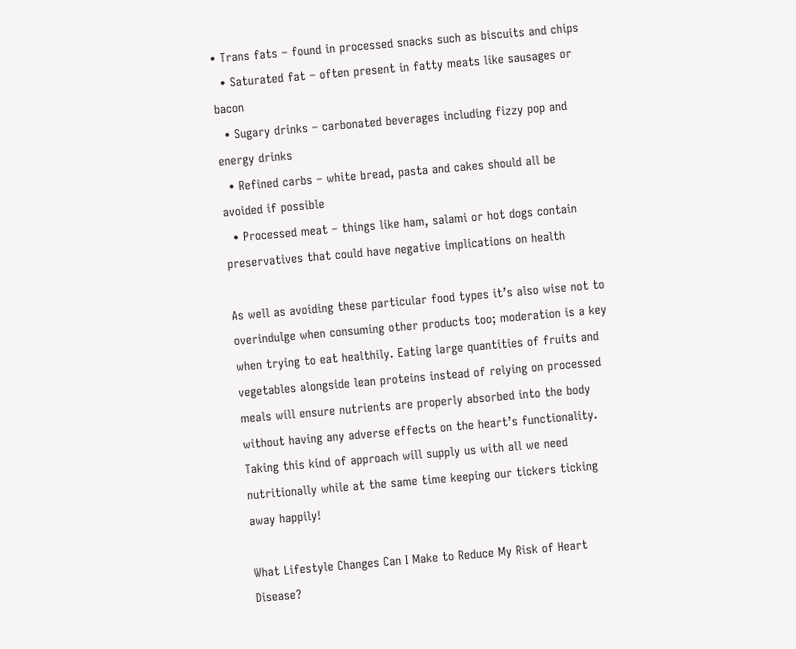• Trans fats – found in processed snacks such as biscuits and chips
  • Saturated fat – often present in fatty meats like sausages or bacon
  • Sugary drinks – carbonated beverages including fizzy pop and energy drinks
  • Refined carbs – white bread, pasta and cakes should all be avoided if possible
  • Processed meat – things like ham, salami or hot dogs contain preservatives that could have negative implications on health

As well as avoiding these particular food types it’s also wise not to overindulge when consuming other products too; moderation is a key when trying to eat healthily. Eating large quantities of fruits and vegetables alongside lean proteins instead of relying on processed meals will ensure nutrients are properly absorbed into the body without having any adverse effects on the heart’s functionality. Taking this kind of approach will supply us with all we need nutritionally while at the same time keeping our tickers ticking away happily!

What Lifestyle Changes Can I Make to Reduce My Risk of Heart Disease?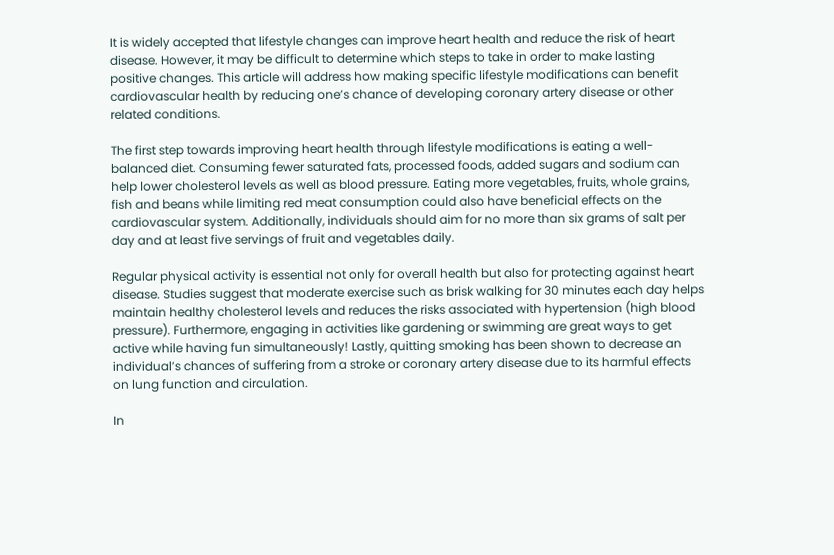It is widely accepted that lifestyle changes can improve heart health and reduce the risk of heart disease. However, it may be difficult to determine which steps to take in order to make lasting positive changes. This article will address how making specific lifestyle modifications can benefit cardiovascular health by reducing one’s chance of developing coronary artery disease or other related conditions.

The first step towards improving heart health through lifestyle modifications is eating a well-balanced diet. Consuming fewer saturated fats, processed foods, added sugars and sodium can help lower cholesterol levels as well as blood pressure. Eating more vegetables, fruits, whole grains, fish and beans while limiting red meat consumption could also have beneficial effects on the cardiovascular system. Additionally, individuals should aim for no more than six grams of salt per day and at least five servings of fruit and vegetables daily.

Regular physical activity is essential not only for overall health but also for protecting against heart disease. Studies suggest that moderate exercise such as brisk walking for 30 minutes each day helps maintain healthy cholesterol levels and reduces the risks associated with hypertension (high blood pressure). Furthermore, engaging in activities like gardening or swimming are great ways to get active while having fun simultaneously! Lastly, quitting smoking has been shown to decrease an individual’s chances of suffering from a stroke or coronary artery disease due to its harmful effects on lung function and circulation.

In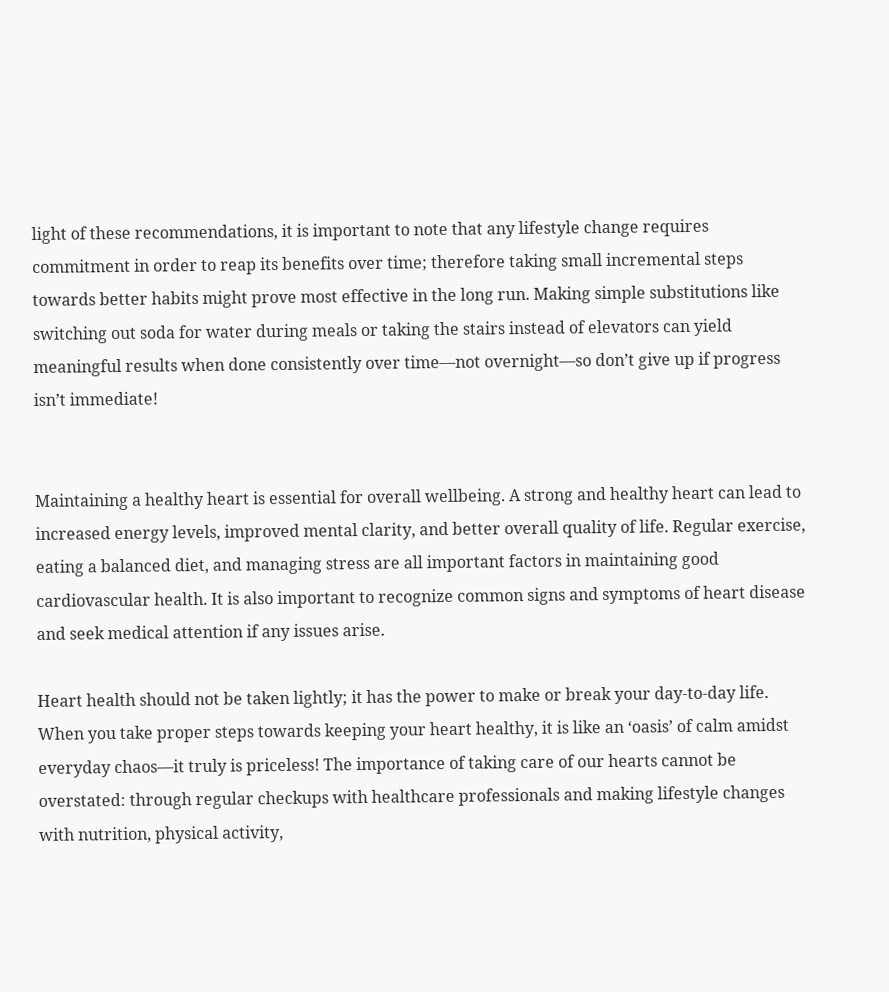light of these recommendations, it is important to note that any lifestyle change requires commitment in order to reap its benefits over time; therefore taking small incremental steps towards better habits might prove most effective in the long run. Making simple substitutions like switching out soda for water during meals or taking the stairs instead of elevators can yield meaningful results when done consistently over time—not overnight—so don’t give up if progress isn’t immediate!


Maintaining a healthy heart is essential for overall wellbeing. A strong and healthy heart can lead to increased energy levels, improved mental clarity, and better overall quality of life. Regular exercise, eating a balanced diet, and managing stress are all important factors in maintaining good cardiovascular health. It is also important to recognize common signs and symptoms of heart disease and seek medical attention if any issues arise.

Heart health should not be taken lightly; it has the power to make or break your day-to-day life. When you take proper steps towards keeping your heart healthy, it is like an ‘oasis’ of calm amidst everyday chaos—it truly is priceless! The importance of taking care of our hearts cannot be overstated: through regular checkups with healthcare professionals and making lifestyle changes with nutrition, physical activity,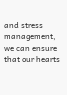and stress management, we can ensure that our hearts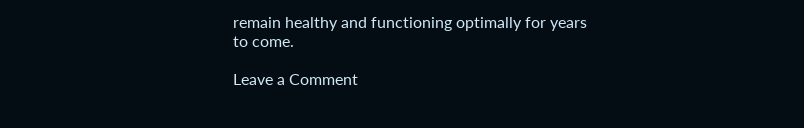remain healthy and functioning optimally for years to come.

Leave a Comment